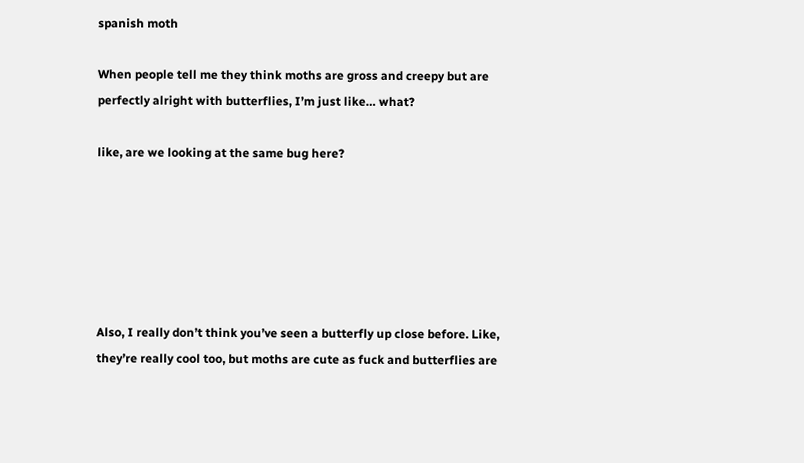spanish moth

When people tell me they think moths are gross and creepy but are perfectly alright with butterflies, I’m just like… what?

like, are we looking at the same bug here?






Also, I really don’t think you’ve seen a butterfly up close before. Like, they’re really cool too, but moths are cute as fuck and butterflies are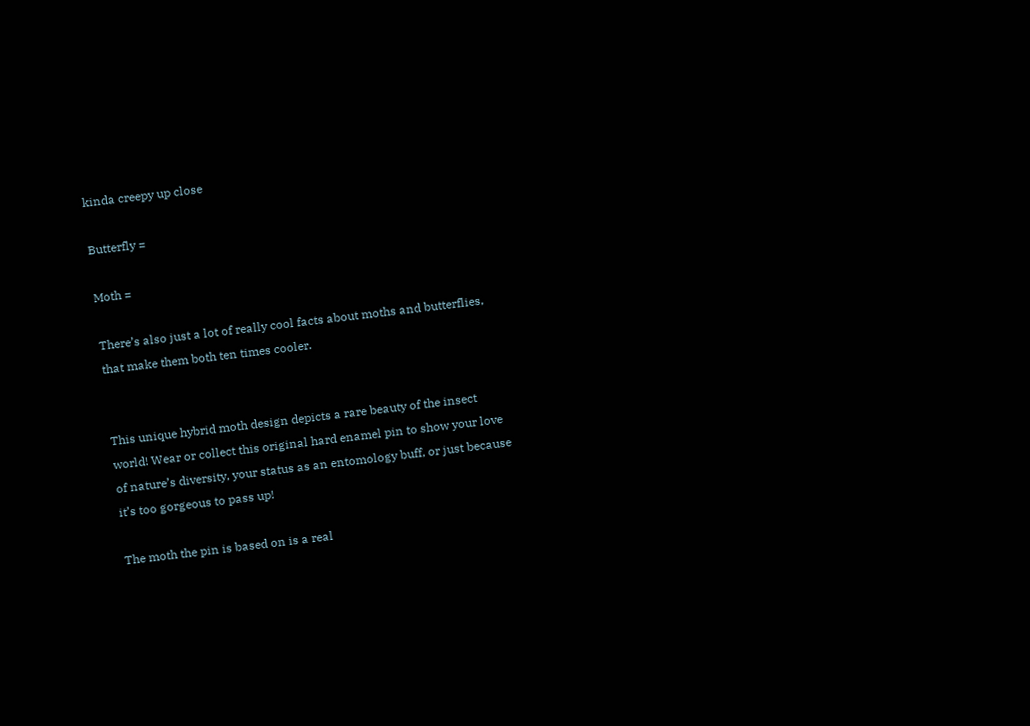kinda creepy up close

Butterfly =

Moth =

There’s also just a lot of really cool facts about moths and butterflies, that make them both ten times cooler.


This unique hybrid moth design depicts a rare beauty of the insect world! Wear or collect this original hard enamel pin to show your love of nature’s diversity, your status as an entomology buff, or just because it’s too gorgeous to pass up!

The moth the pin is based on is a real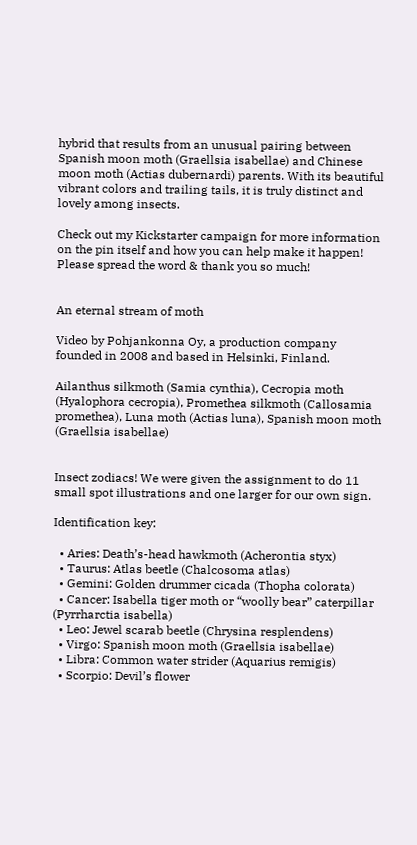hybrid that results from an unusual pairing between Spanish moon moth (Graellsia isabellae) and Chinese moon moth (Actias dubernardi) parents. With its beautiful vibrant colors and trailing tails, it is truly distinct and lovely among insects.

Check out my Kickstarter campaign for more information on the pin itself and how you can help make it happen! Please spread the word & thank you so much!


An eternal stream of moth

Video by Pohjankonna Oy, a production company founded in 2008 and based in Helsinki, Finland.

Ailanthus silkmoth (Samia cynthia), Cecropia moth (Hyalophora cecropia), Promethea silkmoth (Callosamia promethea), Luna moth (Actias luna), Spanish moon moth (Graellsia isabellae)


Insect zodiacs! We were given the assignment to do 11 small spot illustrations and one larger for our own sign.

Identification key:

  • Aries: Death’s-head hawkmoth (Acherontia styx)
  • Taurus: Atlas beetle (Chalcosoma atlas)
  • Gemini: Golden drummer cicada (Thopha colorata)
  • Cancer: Isabella tiger moth or “woolly bear” caterpillar (Pyrrharctia isabella)
  • Leo: Jewel scarab beetle (Chrysina resplendens)
  • Virgo: Spanish moon moth (Graellsia isabellae)
  • Libra: Common water strider (Aquarius remigis)
  • Scorpio: Devil’s flower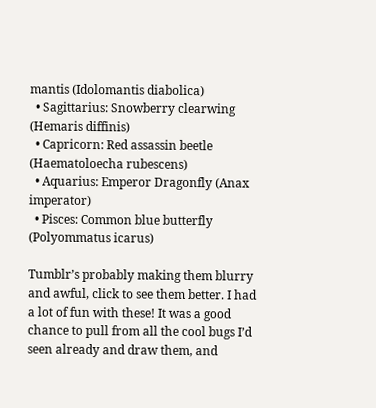mantis (Idolomantis diabolica)
  • Sagittarius: Snowberry clearwing (Hemaris diffinis)
  • Capricorn: Red assassin beetle (Haematoloecha rubescens)
  • Aquarius: Emperor Dragonfly (Anax imperator)
  • Pisces: Common blue butterfly (Polyommatus icarus)

Tumblr’s probably making them blurry and awful, click to see them better. I had a lot of fun with these! It was a good chance to pull from all the cool bugs I’d seen already and draw them, and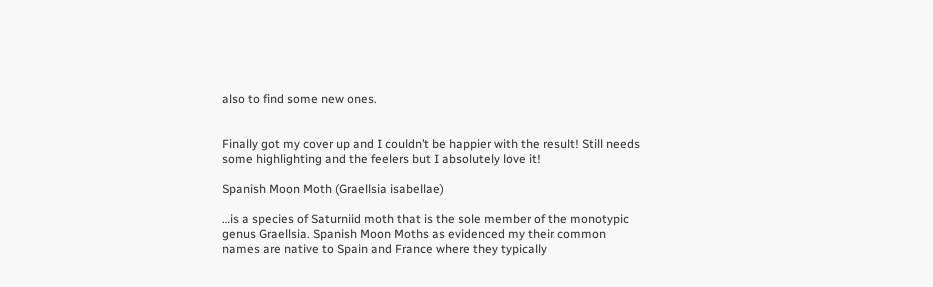also to find some new ones.


Finally got my cover up and I couldn’t be happier with the result! Still needs some highlighting and the feelers but I absolutely love it!

Spanish Moon Moth (Graellsia isabellae)

…is a species of Saturniid moth that is the sole member of the monotypic genus Graellsia. Spanish Moon Moths as evidenced my their common names are native to Spain and France where they typically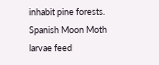inhabit pine forests. Spanish Moon Moth larvae feed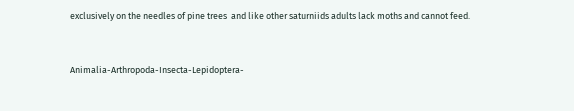exclusively on the needles of pine trees  and like other saturniids adults lack moths and cannot feed.


Animalia-Arthropoda-Insecta-Lepidoptera-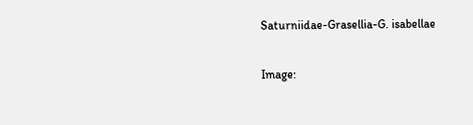Saturniidae-Grasellia-G. isabellae

Image: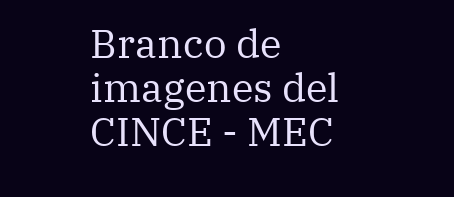Branco de imagenes del CINCE - MEC